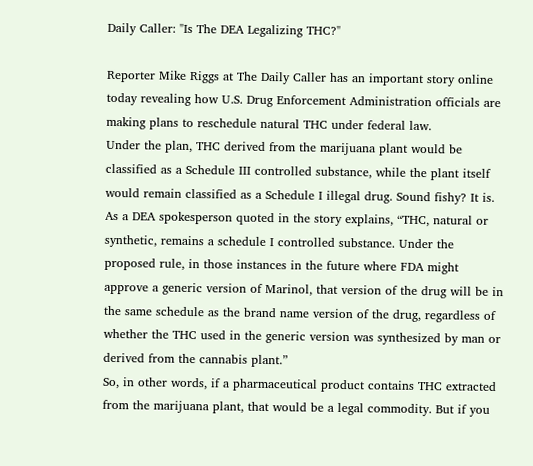Daily Caller: "Is The DEA Legalizing THC?"

Reporter Mike Riggs at The Daily Caller has an important story online today revealing how U.S. Drug Enforcement Administration officials are making plans to reschedule natural THC under federal law.
Under the plan, THC derived from the marijuana plant would be classified as a Schedule III controlled substance, while the plant itself would remain classified as a Schedule I illegal drug. Sound fishy? It is.
As a DEA spokesperson quoted in the story explains, “THC, natural or synthetic, remains a schedule I controlled substance. Under the proposed rule, in those instances in the future where FDA might approve a generic version of Marinol, that version of the drug will be in the same schedule as the brand name version of the drug, regardless of whether the THC used in the generic version was synthesized by man or derived from the cannabis plant.”
So, in other words, if a pharmaceutical product contains THC extracted from the marijuana plant, that would be a legal commodity. But if you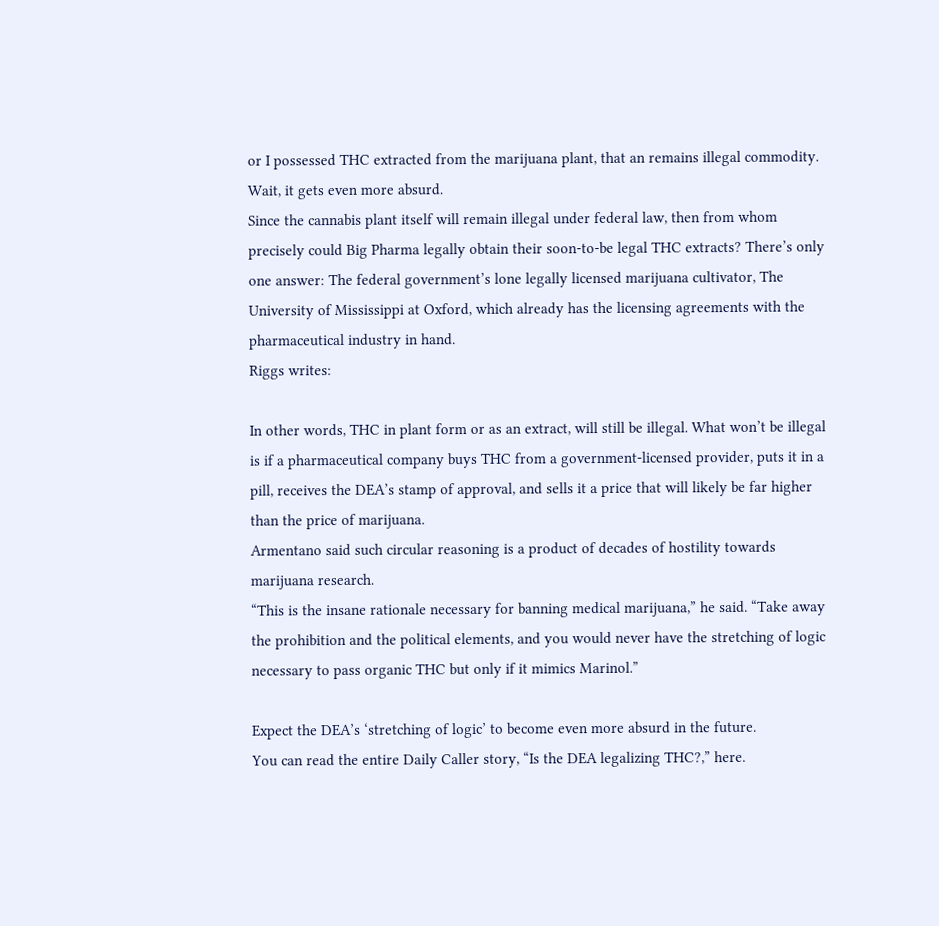or I possessed THC extracted from the marijuana plant, that an remains illegal commodity.
Wait, it gets even more absurd.
Since the cannabis plant itself will remain illegal under federal law, then from whom precisely could Big Pharma legally obtain their soon-to-be legal THC extracts? There’s only one answer: The federal government’s lone legally licensed marijuana cultivator, The University of Mississippi at Oxford, which already has the licensing agreements with the pharmaceutical industry in hand.
Riggs writes:

In other words, THC in plant form or as an extract, will still be illegal. What won’t be illegal is if a pharmaceutical company buys THC from a government-licensed provider, puts it in a pill, receives the DEA’s stamp of approval, and sells it a price that will likely be far higher than the price of marijuana.
Armentano said such circular reasoning is a product of decades of hostility towards marijuana research.
“This is the insane rationale necessary for banning medical marijuana,” he said. “Take away the prohibition and the political elements, and you would never have the stretching of logic necessary to pass organic THC but only if it mimics Marinol.”

Expect the DEA’s ‘stretching of logic’ to become even more absurd in the future.
You can read the entire Daily Caller story, “Is the DEA legalizing THC?,” here.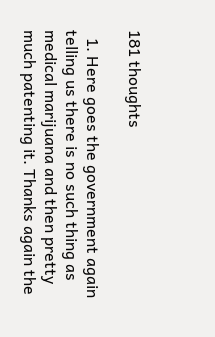181 thoughts

  1. Here goes the government again telling us there is no such thing as medical marijuana and then pretty much patenting it. Thanks again the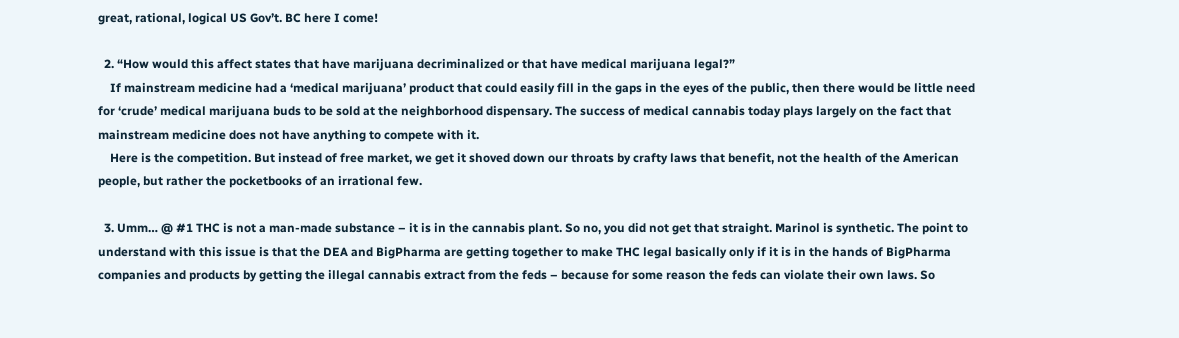great, rational, logical US Gov’t. BC here I come!

  2. “How would this affect states that have marijuana decriminalized or that have medical marijuana legal?”
    If mainstream medicine had a ‘medical marijuana’ product that could easily fill in the gaps in the eyes of the public, then there would be little need for ‘crude’ medical marijuana buds to be sold at the neighborhood dispensary. The success of medical cannabis today plays largely on the fact that mainstream medicine does not have anything to compete with it.
    Here is the competition. But instead of free market, we get it shoved down our throats by crafty laws that benefit, not the health of the American people, but rather the pocketbooks of an irrational few.

  3. Umm… @ #1 THC is not a man-made substance – it is in the cannabis plant. So no, you did not get that straight. Marinol is synthetic. The point to understand with this issue is that the DEA and BigPharma are getting together to make THC legal basically only if it is in the hands of BigPharma companies and products by getting the illegal cannabis extract from the feds – because for some reason the feds can violate their own laws. So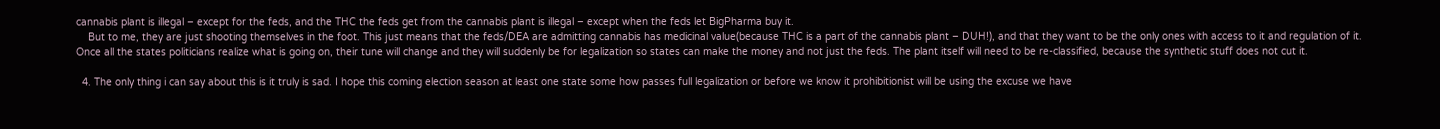cannabis plant is illegal – except for the feds, and the THC the feds get from the cannabis plant is illegal – except when the feds let BigPharma buy it.
    But to me, they are just shooting themselves in the foot. This just means that the feds/DEA are admitting cannabis has medicinal value(because THC is a part of the cannabis plant – DUH!), and that they want to be the only ones with access to it and regulation of it. Once all the states politicians realize what is going on, their tune will change and they will suddenly be for legalization so states can make the money and not just the feds. The plant itself will need to be re-classified, because the synthetic stuff does not cut it.

  4. The only thing i can say about this is it truly is sad. I hope this coming election season at least one state some how passes full legalization or before we know it prohibitionist will be using the excuse we have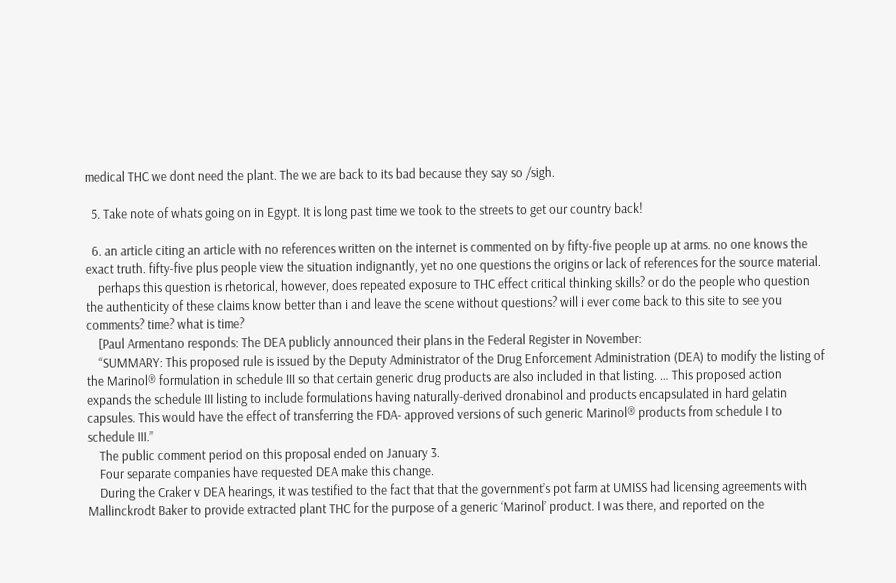medical THC we dont need the plant. The we are back to its bad because they say so /sigh.

  5. Take note of whats going on in Egypt. It is long past time we took to the streets to get our country back!

  6. an article citing an article with no references written on the internet is commented on by fifty-five people up at arms. no one knows the exact truth. fifty-five plus people view the situation indignantly, yet no one questions the origins or lack of references for the source material.
    perhaps this question is rhetorical, however, does repeated exposure to THC effect critical thinking skills? or do the people who question the authenticity of these claims know better than i and leave the scene without questions? will i ever come back to this site to see you comments? time? what is time?
    [Paul Armentano responds: The DEA publicly announced their plans in the Federal Register in November:
    “SUMMARY: This proposed rule is issued by the Deputy Administrator of the Drug Enforcement Administration (DEA) to modify the listing of the Marinol® formulation in schedule III so that certain generic drug products are also included in that listing. … This proposed action expands the schedule III listing to include formulations having naturally-derived dronabinol and products encapsulated in hard gelatin capsules. This would have the effect of transferring the FDA- approved versions of such generic Marinol® products from schedule I to schedule III.”
    The public comment period on this proposal ended on January 3.
    Four separate companies have requested DEA make this change.
    During the Craker v DEA hearings, it was testified to the fact that that the government’s pot farm at UMISS had licensing agreements with Mallinckrodt Baker to provide extracted plant THC for the purpose of a generic ‘Marinol’ product. I was there, and reported on the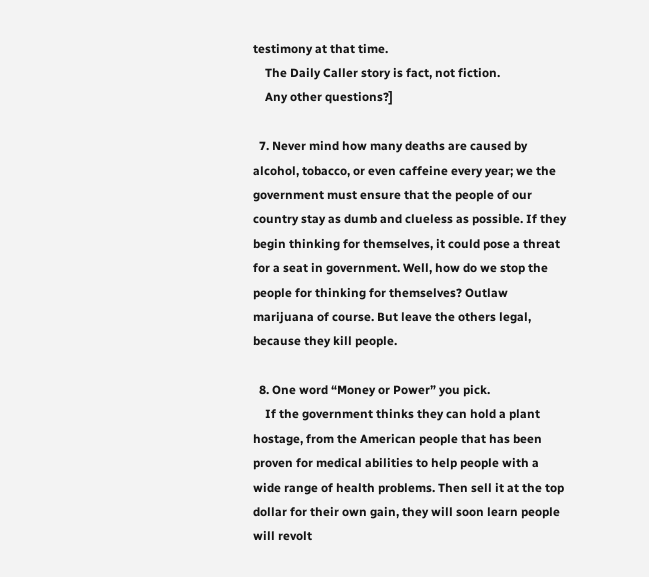testimony at that time.
    The Daily Caller story is fact, not fiction.
    Any other questions?]

  7. Never mind how many deaths are caused by alcohol, tobacco, or even caffeine every year; we the government must ensure that the people of our country stay as dumb and clueless as possible. If they begin thinking for themselves, it could pose a threat for a seat in government. Well, how do we stop the people for thinking for themselves? Outlaw marijuana of course. But leave the others legal, because they kill people.

  8. One word “Money or Power” you pick.
    If the government thinks they can hold a plant hostage, from the American people that has been proven for medical abilities to help people with a wide range of health problems. Then sell it at the top dollar for their own gain, they will soon learn people will revolt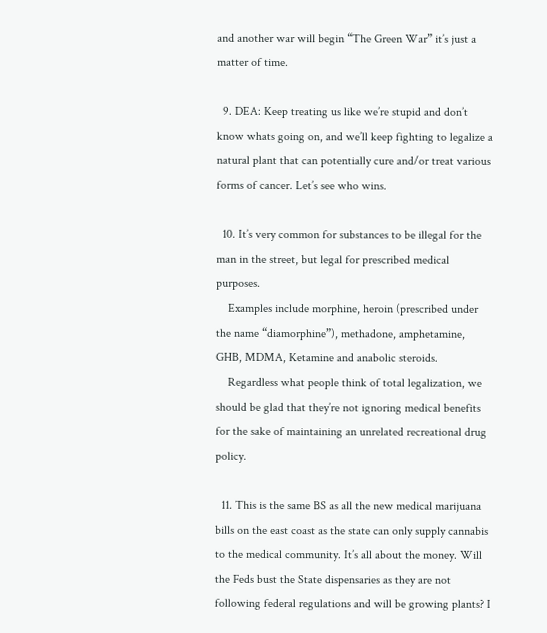and another war will begin “The Green War” it’s just a matter of time.

  9. DEA: Keep treating us like we’re stupid and don’t know whats going on, and we’ll keep fighting to legalize a natural plant that can potentially cure and/or treat various forms of cancer. Let’s see who wins.

  10. It’s very common for substances to be illegal for the man in the street, but legal for prescribed medical purposes.
    Examples include morphine, heroin (prescribed under the name “diamorphine”), methadone, amphetamine, GHB, MDMA, Ketamine and anabolic steroids.
    Regardless what people think of total legalization, we should be glad that they’re not ignoring medical benefits for the sake of maintaining an unrelated recreational drug policy.

  11. This is the same BS as all the new medical marijuana bills on the east coast as the state can only supply cannabis to the medical community. It’s all about the money. Will the Feds bust the State dispensaries as they are not following federal regulations and will be growing plants? I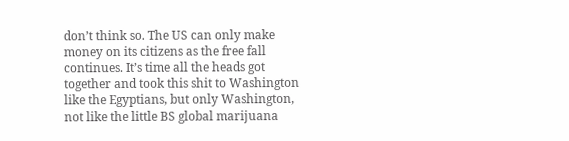don’t think so. The US can only make money on its citizens as the free fall continues. It’s time all the heads got together and took this shit to Washington like the Egyptians, but only Washington, not like the little BS global marijuana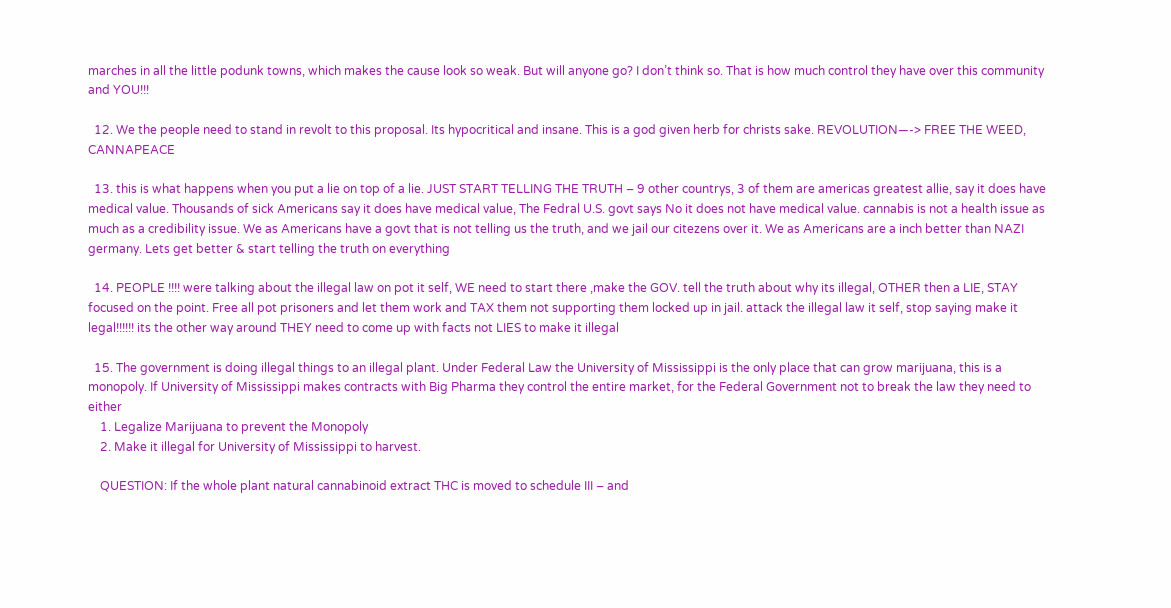marches in all the little podunk towns, which makes the cause look so weak. But will anyone go? I don’t think so. That is how much control they have over this community and YOU!!!

  12. We the people need to stand in revolt to this proposal. Its hypocritical and insane. This is a god given herb for christs sake. REVOLUTION—-> FREE THE WEED, CANNAPEACE

  13. this is what happens when you put a lie on top of a lie. JUST START TELLING THE TRUTH – 9 other countrys, 3 of them are americas greatest allie, say it does have medical value. Thousands of sick Americans say it does have medical value, The Fedral U.S. govt says No it does not have medical value. cannabis is not a health issue as much as a credibility issue. We as Americans have a govt that is not telling us the truth, and we jail our citezens over it. We as Americans are a inch better than NAZI germany. Lets get better & start telling the truth on everything

  14. PEOPLE !!!! were talking about the illegal law on pot it self, WE need to start there ,make the GOV. tell the truth about why its illegal, OTHER then a LIE, STAY focused on the point. Free all pot prisoners and let them work and TAX them not supporting them locked up in jail. attack the illegal law it self, stop saying make it legal!!!!!! its the other way around THEY need to come up with facts not LIES to make it illegal

  15. The government is doing illegal things to an illegal plant. Under Federal Law the University of Mississippi is the only place that can grow marijuana, this is a monopoly. If University of Mississippi makes contracts with Big Pharma they control the entire market, for the Federal Government not to break the law they need to either
    1. Legalize Marijuana to prevent the Monopoly
    2. Make it illegal for University of Mississippi to harvest.

    QUESTION: If the whole plant natural cannabinoid extract THC is moved to schedule III – and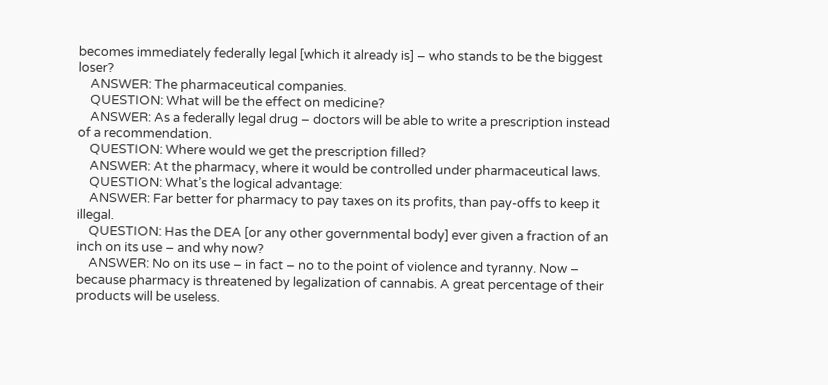becomes immediately federally legal [which it already is] – who stands to be the biggest loser?
    ANSWER: The pharmaceutical companies.
    QUESTION: What will be the effect on medicine?
    ANSWER: As a federally legal drug – doctors will be able to write a prescription instead of a recommendation.
    QUESTION: Where would we get the prescription filled?
    ANSWER: At the pharmacy, where it would be controlled under pharmaceutical laws.
    QUESTION: What’s the logical advantage:
    ANSWER: Far better for pharmacy to pay taxes on its profits, than pay-offs to keep it illegal.
    QUESTION: Has the DEA [or any other governmental body] ever given a fraction of an inch on its use – and why now?
    ANSWER: No on its use – in fact – no to the point of violence and tyranny. Now – because pharmacy is threatened by legalization of cannabis. A great percentage of their products will be useless.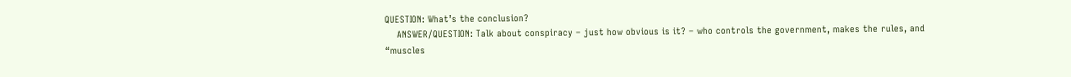QUESTION: What’s the conclusion?
    ANSWER/QUESTION: Talk about conspiracy – just how obvious is it? – who controls the government, makes the rules, and “muscles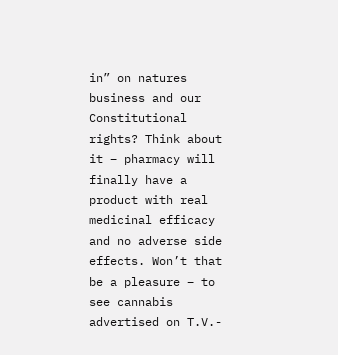in” on natures business and our Constitutional rights? Think about it – pharmacy will finally have a product with real medicinal efficacy and no adverse side effects. Won’t that be a pleasure – to see cannabis advertised on T.V.-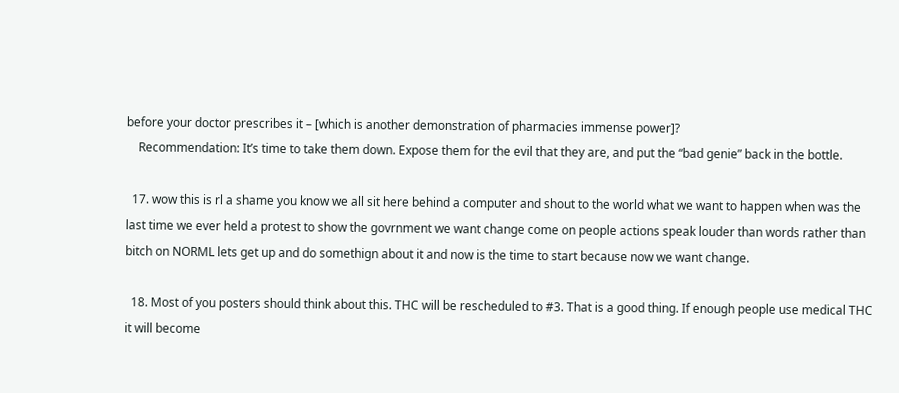before your doctor prescribes it – [which is another demonstration of pharmacies immense power]?
    Recommendation: It’s time to take them down. Expose them for the evil that they are, and put the “bad genie” back in the bottle.

  17. wow this is rl a shame you know we all sit here behind a computer and shout to the world what we want to happen when was the last time we ever held a protest to show the govrnment we want change come on people actions speak louder than words rather than bitch on NORML lets get up and do somethign about it and now is the time to start because now we want change.

  18. Most of you posters should think about this. THC will be rescheduled to #3. That is a good thing. If enough people use medical THC it will become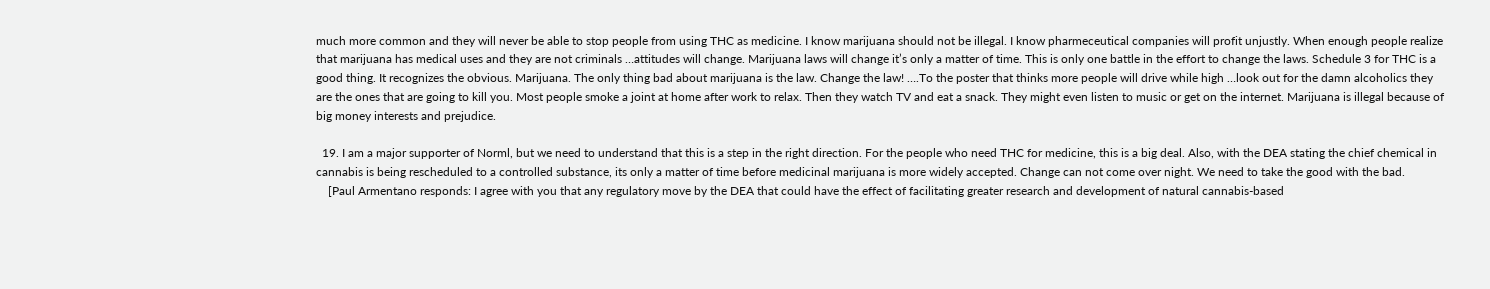much more common and they will never be able to stop people from using THC as medicine. I know marijuana should not be illegal. I know pharmeceutical companies will profit unjustly. When enough people realize that marijuana has medical uses and they are not criminals …attitudes will change. Marijuana laws will change it’s only a matter of time. This is only one battle in the effort to change the laws. Schedule 3 for THC is a good thing. It recognizes the obvious. Marijuana. The only thing bad about marijuana is the law. Change the law! ….To the poster that thinks more people will drive while high …look out for the damn alcoholics they are the ones that are going to kill you. Most people smoke a joint at home after work to relax. Then they watch TV and eat a snack. They might even listen to music or get on the internet. Marijuana is illegal because of big money interests and prejudice.

  19. I am a major supporter of Norml, but we need to understand that this is a step in the right direction. For the people who need THC for medicine, this is a big deal. Also, with the DEA stating the chief chemical in cannabis is being rescheduled to a controlled substance, its only a matter of time before medicinal marijuana is more widely accepted. Change can not come over night. We need to take the good with the bad.
    [Paul Armentano responds: I agree with you that any regulatory move by the DEA that could have the effect of facilitating greater research and development of natural cannabis-based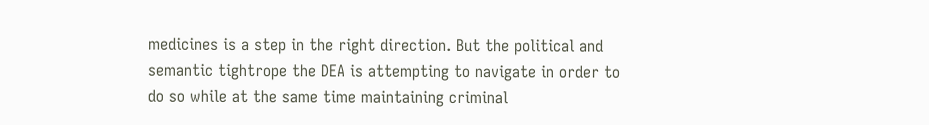medicines is a step in the right direction. But the political and semantic tightrope the DEA is attempting to navigate in order to do so while at the same time maintaining criminal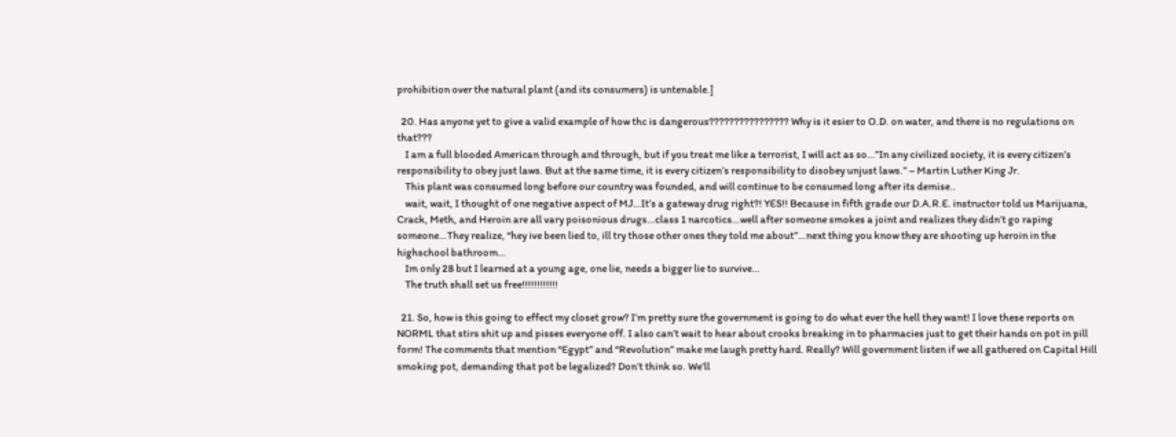prohibition over the natural plant (and its consumers) is untenable.]

  20. Has anyone yet to give a valid example of how thc is dangerous???????????????? Why is it esier to O.D. on water, and there is no regulations on that???
    I am a full blooded American through and through, but if you treat me like a terrorist, I will act as so…”In any civilized society, it is every citizen’s responsibility to obey just laws. But at the same time, it is every citizen’s responsibility to disobey unjust laws.” – Martin Luther King Jr.
    This plant was consumed long before our country was founded, and will continue to be consumed long after its demise..
    wait, wait, I thought of one negative aspect of MJ…It’s a gateway drug right?! YES!! Because in fifth grade our D.A.R.E. instructor told us Marijuana, Crack, Meth, and Heroin are all vary poisonious drugs…class 1 narcotics…well after someone smokes a joint and realizes they didn’t go raping someone…They realize, “hey ive been lied to, ill try those other ones they told me about”…next thing you know they are shooting up heroin in the highschool bathroom…
    Im only 28 but I learned at a young age, one lie, needs a bigger lie to survive…
    The truth shall set us free!!!!!!!!!!!!

  21. So, how is this going to effect my closet grow? I’m pretty sure the government is going to do what ever the hell they want! I love these reports on NORML that stirs shit up and pisses everyone off. I also can’t wait to hear about crooks breaking in to pharmacies just to get their hands on pot in pill form! The comments that mention “Egypt” and “Revolution” make me laugh pretty hard. Really? Will government listen if we all gathered on Capital Hill smoking pot, demanding that pot be legalized? Don’t think so. We’ll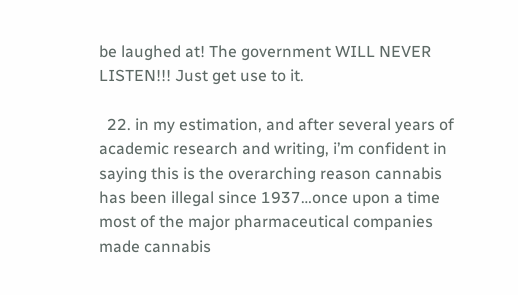be laughed at! The government WILL NEVER LISTEN!!! Just get use to it.

  22. in my estimation, and after several years of academic research and writing, i’m confident in saying this is the overarching reason cannabis has been illegal since 1937…once upon a time most of the major pharmaceutical companies made cannabis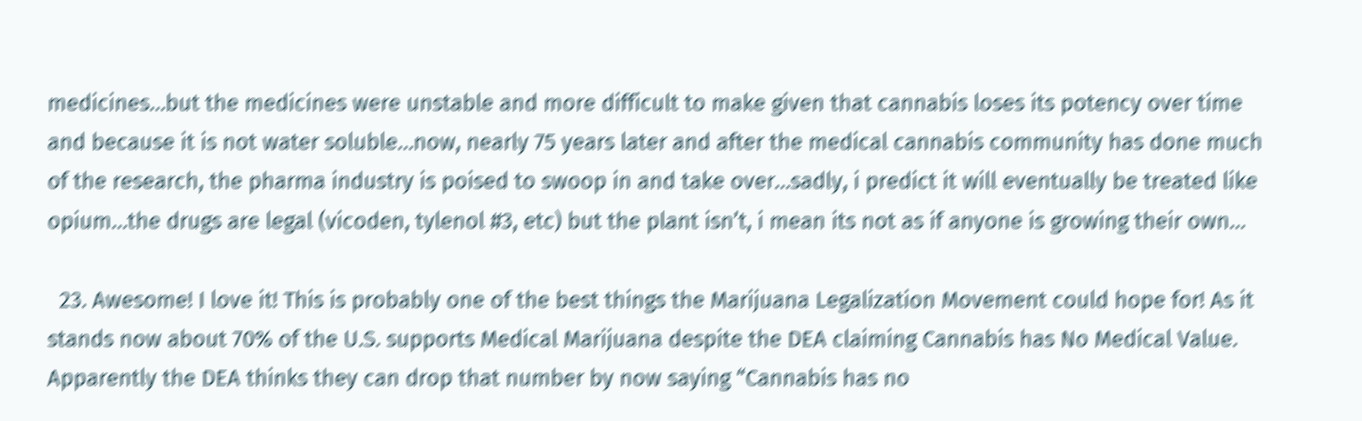medicines…but the medicines were unstable and more difficult to make given that cannabis loses its potency over time and because it is not water soluble…now, nearly 75 years later and after the medical cannabis community has done much of the research, the pharma industry is poised to swoop in and take over…sadly, i predict it will eventually be treated like opium…the drugs are legal (vicoden, tylenol #3, etc) but the plant isn’t, i mean its not as if anyone is growing their own…

  23. Awesome! I love it! This is probably one of the best things the Marijuana Legalization Movement could hope for! As it stands now about 70% of the U.S. supports Medical Marijuana despite the DEA claiming Cannabis has No Medical Value. Apparently the DEA thinks they can drop that number by now saying “Cannabis has no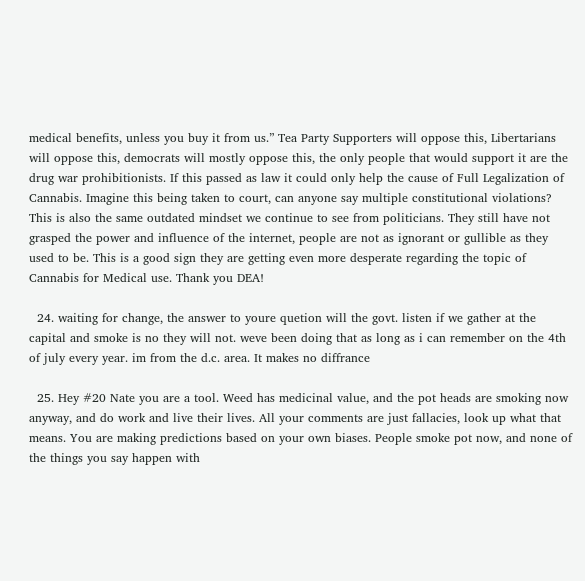medical benefits, unless you buy it from us.” Tea Party Supporters will oppose this, Libertarians will oppose this, democrats will mostly oppose this, the only people that would support it are the drug war prohibitionists. If this passed as law it could only help the cause of Full Legalization of Cannabis. Imagine this being taken to court, can anyone say multiple constitutional violations? This is also the same outdated mindset we continue to see from politicians. They still have not grasped the power and influence of the internet, people are not as ignorant or gullible as they used to be. This is a good sign they are getting even more desperate regarding the topic of Cannabis for Medical use. Thank you DEA!

  24. waiting for change, the answer to youre quetion will the govt. listen if we gather at the capital and smoke is no they will not. weve been doing that as long as i can remember on the 4th of july every year. im from the d.c. area. It makes no diffrance

  25. Hey #20 Nate you are a tool. Weed has medicinal value, and the pot heads are smoking now anyway, and do work and live their lives. All your comments are just fallacies, look up what that means. You are making predictions based on your own biases. People smoke pot now, and none of the things you say happen with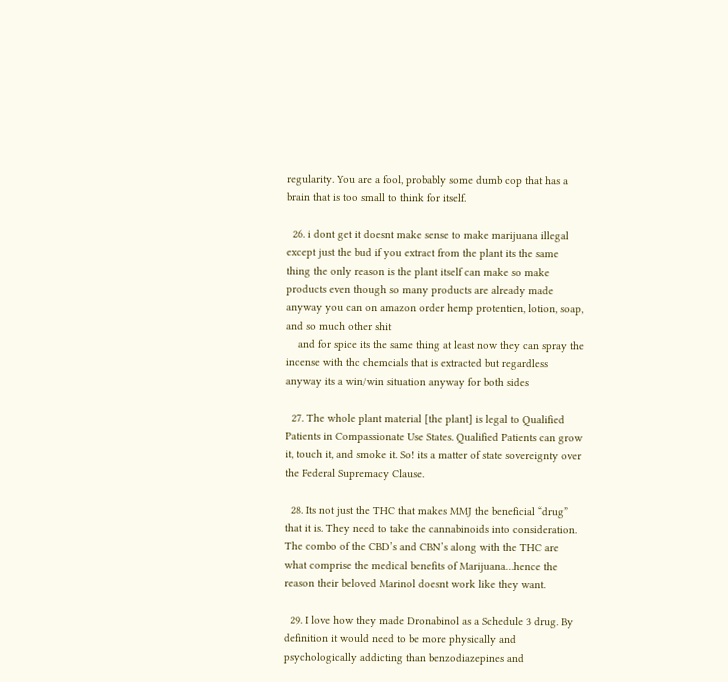regularity. You are a fool, probably some dumb cop that has a brain that is too small to think for itself.

  26. i dont get it doesnt make sense to make marijuana illegal except just the bud if you extract from the plant its the same thing the only reason is the plant itself can make so make products even though so many products are already made anyway you can on amazon order hemp protentien, lotion, soap, and so much other shit
    and for spice its the same thing at least now they can spray the incense with thc chemcials that is extracted but regardless anyway its a win/win situation anyway for both sides

  27. The whole plant material [the plant] is legal to Qualified Patients in Compassionate Use States. Qualified Patients can grow it, touch it, and smoke it. So! its a matter of state sovereignty over the Federal Supremacy Clause.

  28. Its not just the THC that makes MMJ the beneficial “drug” that it is. They need to take the cannabinoids into consideration. The combo of the CBD’s and CBN’s along with the THC are what comprise the medical benefits of Marijuana…hence the reason their beloved Marinol doesnt work like they want.

  29. I love how they made Dronabinol as a Schedule 3 drug. By definition it would need to be more physically and psychologically addicting than benzodiazepines and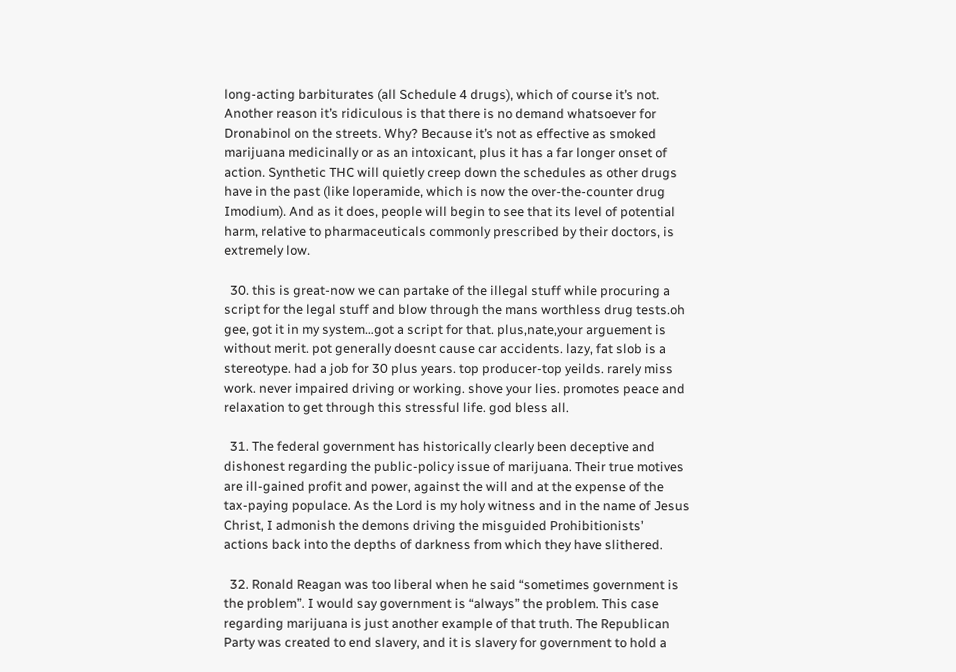long-acting barbiturates (all Schedule 4 drugs), which of course it’s not. Another reason it’s ridiculous is that there is no demand whatsoever for Dronabinol on the streets. Why? Because it’s not as effective as smoked marijuana medicinally or as an intoxicant, plus it has a far longer onset of action. Synthetic THC will quietly creep down the schedules as other drugs have in the past (like loperamide, which is now the over-the-counter drug Imodium). And as it does, people will begin to see that its level of potential harm, relative to pharmaceuticals commonly prescribed by their doctors, is extremely low.

  30. this is great-now we can partake of the illegal stuff while procuring a script for the legal stuff and blow through the mans worthless drug tests.oh gee, got it in my system…got a script for that. plus,nate,your arguement is without merit. pot generally doesnt cause car accidents. lazy, fat slob is a stereotype. had a job for 30 plus years. top producer-top yeilds. rarely miss work. never impaired driving or working. shove your lies. promotes peace and relaxation to get through this stressful life. god bless all.

  31. The federal government has historically clearly been deceptive and dishonest regarding the public-policy issue of marijuana. Their true motives are ill-gained profit and power, against the will and at the expense of the tax-paying populace. As the Lord is my holy witness and in the name of Jesus Christ, I admonish the demons driving the misguided Prohibitionists’ actions back into the depths of darkness from which they have slithered.

  32. Ronald Reagan was too liberal when he said “sometimes government is the problem”. I would say government is “always” the problem. This case regarding marijuana is just another example of that truth. The Republican Party was created to end slavery, and it is slavery for government to hold a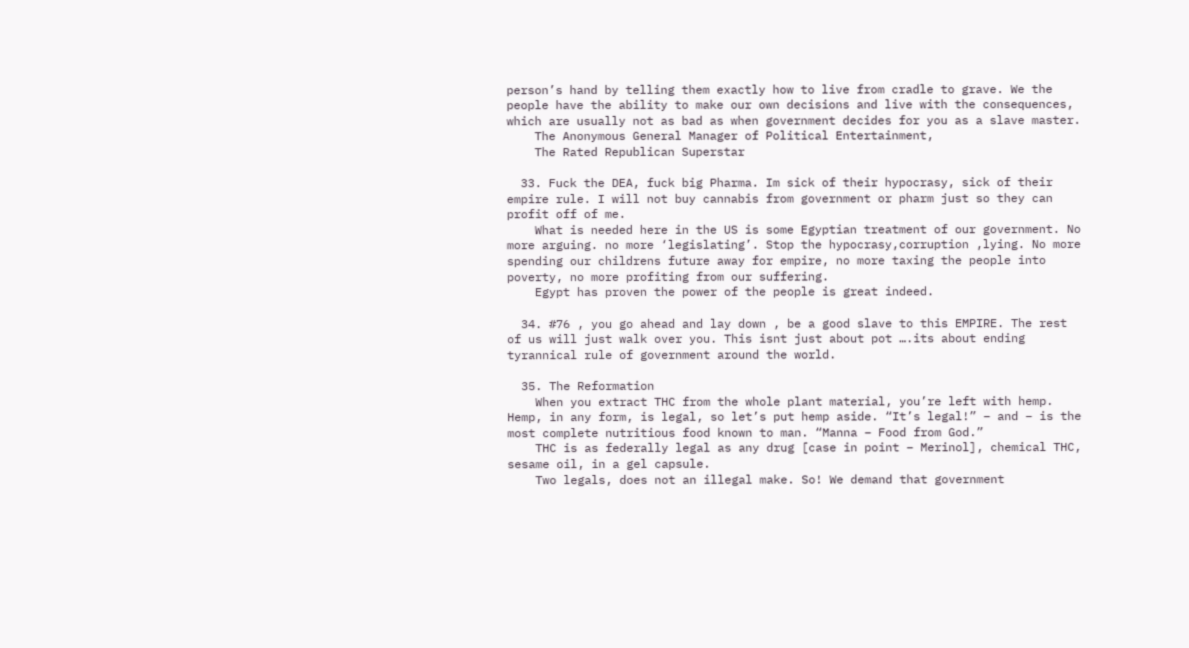person’s hand by telling them exactly how to live from cradle to grave. We the people have the ability to make our own decisions and live with the consequences, which are usually not as bad as when government decides for you as a slave master.
    The Anonymous General Manager of Political Entertainment,
    The Rated Republican Superstar

  33. Fuck the DEA, fuck big Pharma. Im sick of their hypocrasy, sick of their empire rule. I will not buy cannabis from government or pharm just so they can profit off of me.
    What is needed here in the US is some Egyptian treatment of our government. No more arguing. no more ‘legislating’. Stop the hypocrasy,corruption ,lying. No more spending our childrens future away for empire, no more taxing the people into poverty, no more profiting from our suffering.
    Egypt has proven the power of the people is great indeed.

  34. #76 , you go ahead and lay down , be a good slave to this EMPIRE. The rest of us will just walk over you. This isnt just about pot ….its about ending tyrannical rule of government around the world.

  35. The Reformation
    When you extract THC from the whole plant material, you’re left with hemp. Hemp, in any form, is legal, so let’s put hemp aside. “It’s legal!” – and – is the most complete nutritious food known to man. “Manna – Food from God.”
    THC is as federally legal as any drug [case in point – Merinol], chemical THC, sesame oil, in a gel capsule.
    Two legals, does not an illegal make. So! We demand that government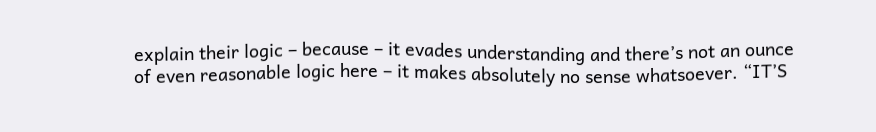explain their logic – because – it evades understanding and there’s not an ounce of even reasonable logic here – it makes absolutely no sense whatsoever. “IT’S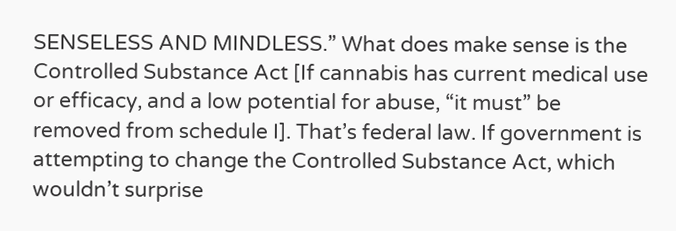SENSELESS AND MINDLESS.” What does make sense is the Controlled Substance Act [If cannabis has current medical use or efficacy, and a low potential for abuse, “it must” be removed from schedule I]. That’s federal law. If government is attempting to change the Controlled Substance Act, which wouldn’t surprise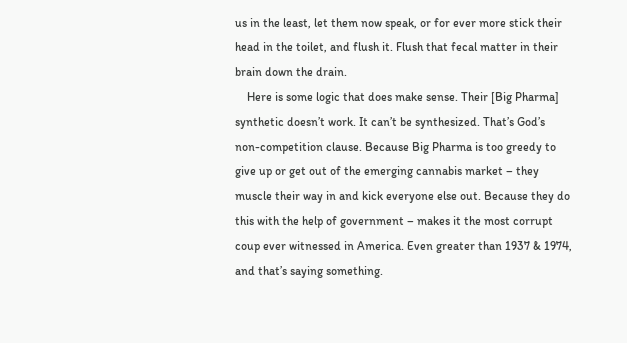us in the least, let them now speak, or for ever more stick their head in the toilet, and flush it. Flush that fecal matter in their brain down the drain.
    Here is some logic that does make sense. Their [Big Pharma] synthetic doesn’t work. It can’t be synthesized. That’s God’s non-competition clause. Because Big Pharma is too greedy to give up or get out of the emerging cannabis market – they muscle their way in and kick everyone else out. Because they do this with the help of government – makes it the most corrupt coup ever witnessed in America. Even greater than 1937 & 1974, and that’s saying something.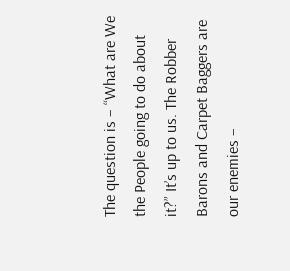The question is – “What are We the People going to do about it?” It’s up to us. The Robber Barons and Carpet Baggers are our enemies –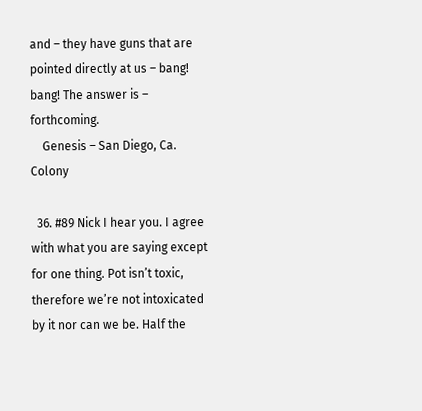and – they have guns that are pointed directly at us – bang! bang! The answer is – forthcoming.
    Genesis – San Diego, Ca. Colony

  36. #89 Nick I hear you. I agree with what you are saying except for one thing. Pot isn’t toxic, therefore we’re not intoxicated by it nor can we be. Half the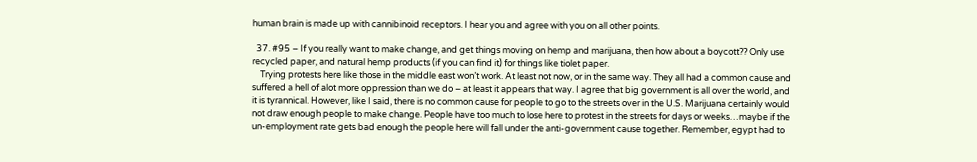human brain is made up with cannibinoid receptors. I hear you and agree with you on all other points.

  37. #95 – If you really want to make change, and get things moving on hemp and marijuana, then how about a boycott?? Only use recycled paper, and natural hemp products (if you can find it) for things like tiolet paper.
    Trying protests here like those in the middle east won’t work. At least not now, or in the same way. They all had a common cause and suffered a hell of alot more oppression than we do – at least it appears that way. I agree that big government is all over the world, and it is tyrannical. However, like I said, there is no common cause for people to go to the streets over in the U.S. Marijuana certainly would not draw enough people to make change. People have too much to lose here to protest in the streets for days or weeks…maybe if the un-employment rate gets bad enough the people here will fall under the anti-government cause together. Remember, egypt had to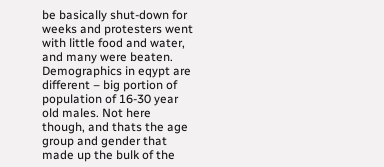be basically shut-down for weeks and protesters went with little food and water, and many were beaten. Demographics in eqypt are different – big portion of population of 16-30 year old males. Not here though, and thats the age group and gender that made up the bulk of the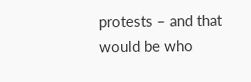protests – and that would be who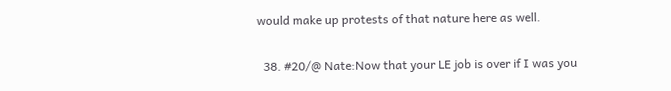would make up protests of that nature here as well.

  38. #20/@ Nate:Now that your LE job is over if I was you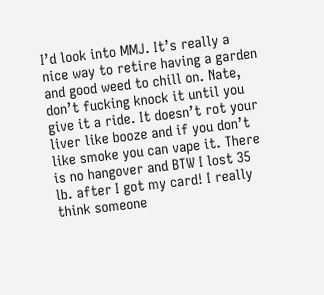I’d look into MMJ. It’s really a nice way to retire having a garden and good weed to chill on. Nate, don’t fucking knock it until you give it a ride. It doesn’t rot your liver like booze and if you don’t like smoke you can vape it. There is no hangover and BTW I lost 35 lb. after I got my card! I really think someone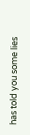has told you some lies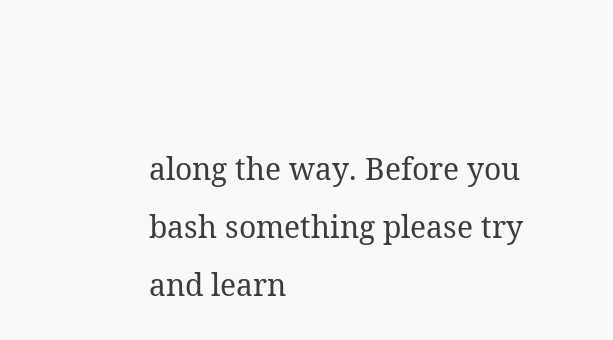along the way. Before you bash something please try and learn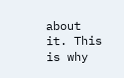about it. This is why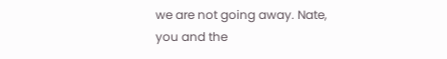we are not going away. Nate, you and the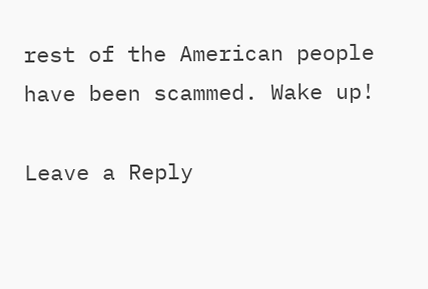rest of the American people have been scammed. Wake up!

Leave a Reply